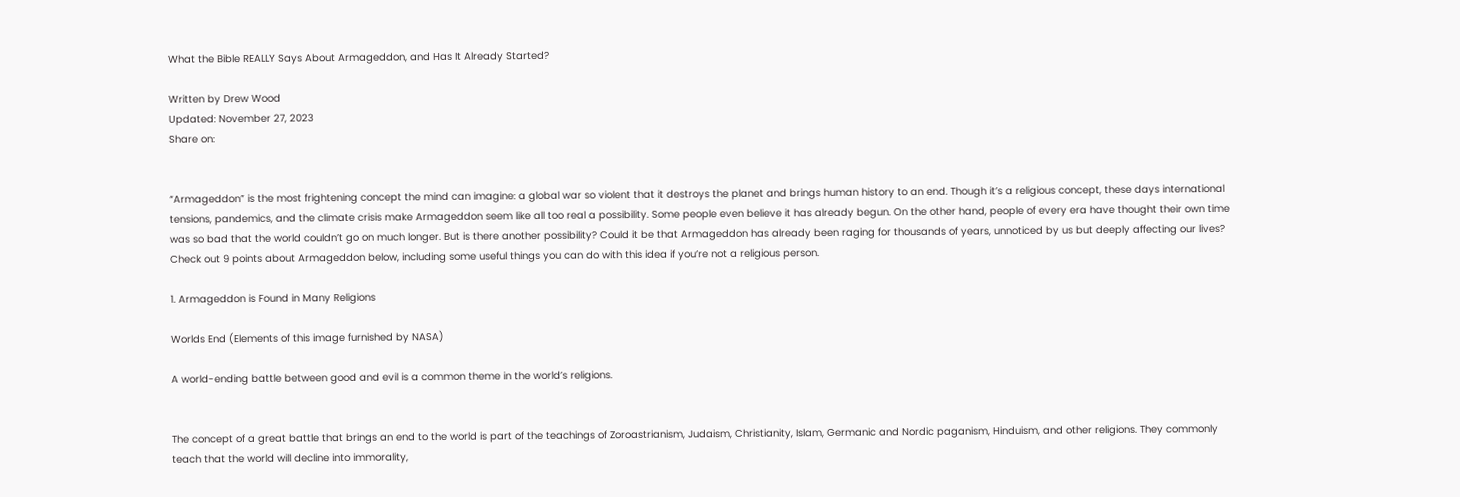What the Bible REALLY Says About Armageddon, and Has It Already Started?

Written by Drew Wood
Updated: November 27, 2023
Share on:


“Armageddon” is the most frightening concept the mind can imagine: a global war so violent that it destroys the planet and brings human history to an end. Though it’s a religious concept, these days international tensions, pandemics, and the climate crisis make Armageddon seem like all too real a possibility. Some people even believe it has already begun. On the other hand, people of every era have thought their own time was so bad that the world couldn’t go on much longer. But is there another possibility? Could it be that Armageddon has already been raging for thousands of years, unnoticed by us but deeply affecting our lives? Check out 9 points about Armageddon below, including some useful things you can do with this idea if you’re not a religious person.

1. Armageddon is Found in Many Religions

Worlds End (Elements of this image furnished by NASA)

A world-ending battle between good and evil is a common theme in the world’s religions.


The concept of a great battle that brings an end to the world is part of the teachings of Zoroastrianism, Judaism, Christianity, Islam, Germanic and Nordic paganism, Hinduism, and other religions. They commonly teach that the world will decline into immorality,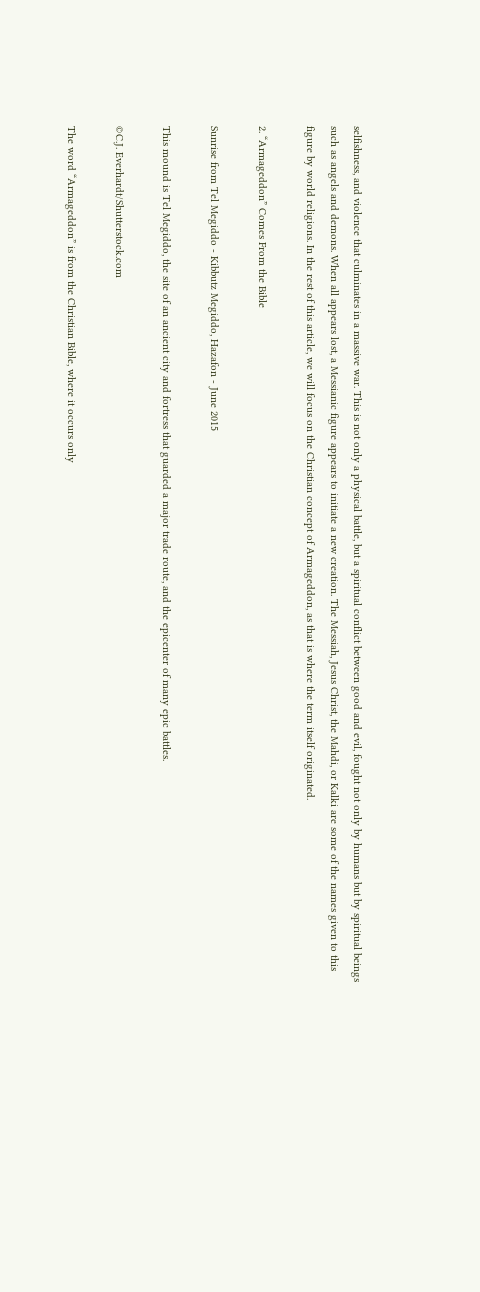selfishness, and violence that culminates in a massive war. This is not only a physical battle, but a spiritual conflict between good and evil, fought not only by humans but by spiritual beings such as angels and demons. When all appears lost, a Messianic figure appears to initiate a new creation. The Messiah, Jesus Christ, the Mahdi, or Kalki are some of the names given to this figure by world religions. In the rest of this article, we will focus on the Christian concept of Armageddon, as that is where the term itself originated.

2. “Armageddon” Comes From the Bible

Sunrise from Tel Megiddo - Kibbutz Megiddo, Hazafon - June 2015

This mound is Tel Megiddo, the site of an ancient city and fortress that guarded a major trade route, and the epicenter of many epic battles.

©C.J. Everhardt/Shutterstock.com

The word “Armageddon” is from the Christian Bible, where it occurs only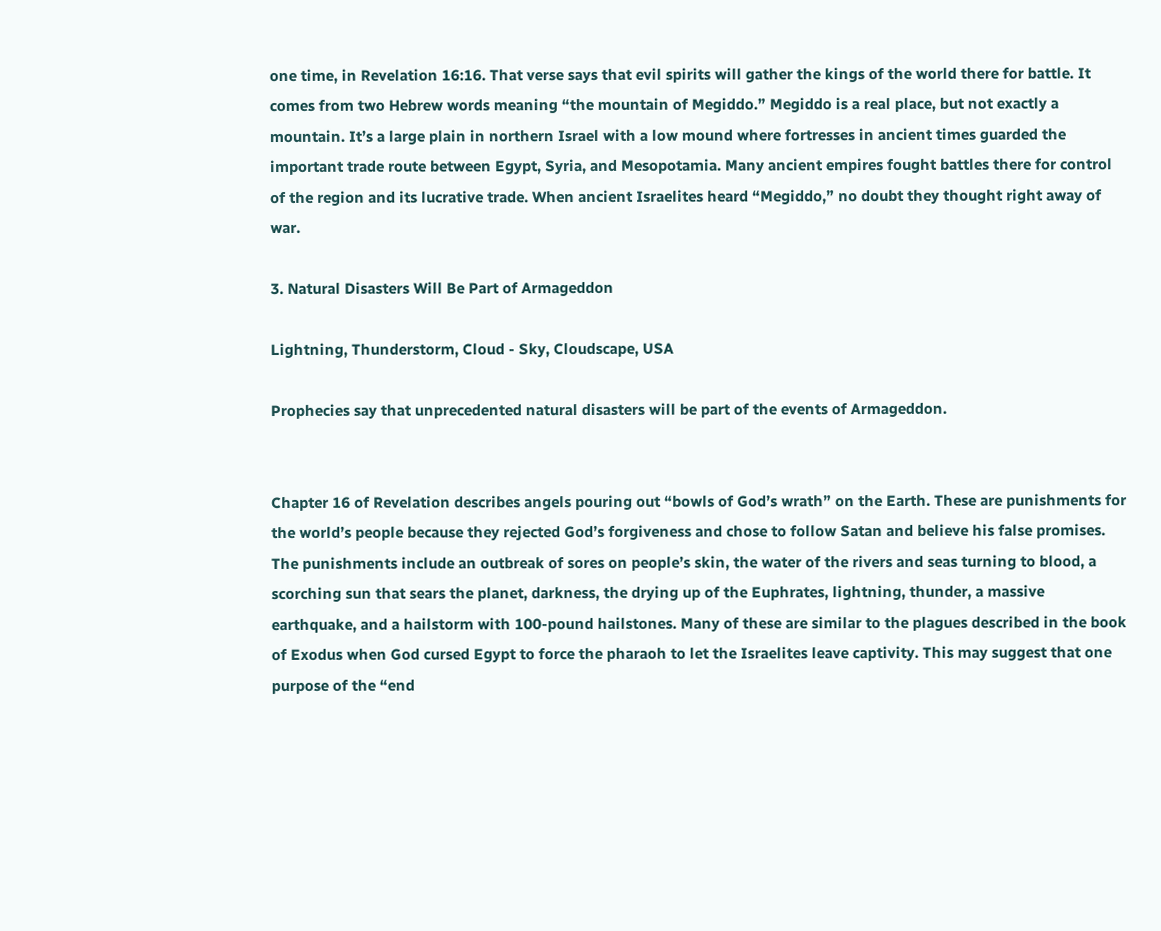one time, in Revelation 16:16. That verse says that evil spirits will gather the kings of the world there for battle. It comes from two Hebrew words meaning “the mountain of Megiddo.” Megiddo is a real place, but not exactly a mountain. It’s a large plain in northern Israel with a low mound where fortresses in ancient times guarded the important trade route between Egypt, Syria, and Mesopotamia. Many ancient empires fought battles there for control of the region and its lucrative trade. When ancient Israelites heard “Megiddo,” no doubt they thought right away of war.

3. Natural Disasters Will Be Part of Armageddon

Lightning, Thunderstorm, Cloud - Sky, Cloudscape, USA

Prophecies say that unprecedented natural disasters will be part of the events of Armageddon.


Chapter 16 of Revelation describes angels pouring out “bowls of God’s wrath” on the Earth. These are punishments for the world’s people because they rejected God’s forgiveness and chose to follow Satan and believe his false promises. The punishments include an outbreak of sores on people’s skin, the water of the rivers and seas turning to blood, a scorching sun that sears the planet, darkness, the drying up of the Euphrates, lightning, thunder, a massive earthquake, and a hailstorm with 100-pound hailstones. Many of these are similar to the plagues described in the book of Exodus when God cursed Egypt to force the pharaoh to let the Israelites leave captivity. This may suggest that one purpose of the “end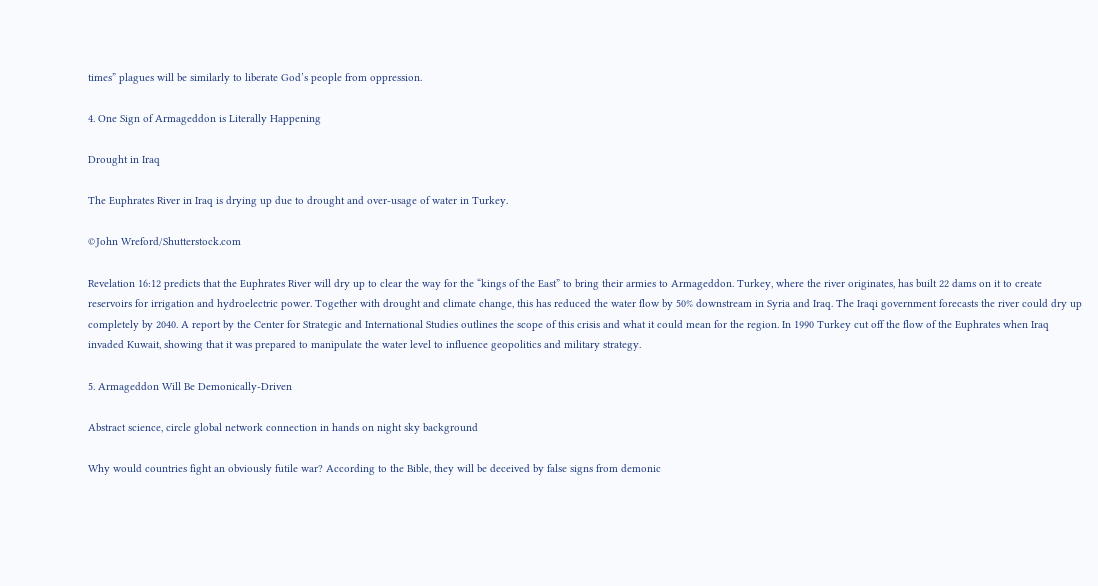times” plagues will be similarly to liberate God’s people from oppression.

4. One Sign of Armageddon is Literally Happening

Drought in Iraq

The Euphrates River in Iraq is drying up due to drought and over-usage of water in Turkey.

©John Wreford/Shutterstock.com

Revelation 16:12 predicts that the Euphrates River will dry up to clear the way for the “kings of the East” to bring their armies to Armageddon. Turkey, where the river originates, has built 22 dams on it to create reservoirs for irrigation and hydroelectric power. Together with drought and climate change, this has reduced the water flow by 50% downstream in Syria and Iraq. The Iraqi government forecasts the river could dry up completely by 2040. A report by the Center for Strategic and International Studies outlines the scope of this crisis and what it could mean for the region. In 1990 Turkey cut off the flow of the Euphrates when Iraq invaded Kuwait, showing that it was prepared to manipulate the water level to influence geopolitics and military strategy.

5. Armageddon Will Be Demonically-Driven

Abstract science, circle global network connection in hands on night sky background

Why would countries fight an obviously futile war? According to the Bible, they will be deceived by false signs from demonic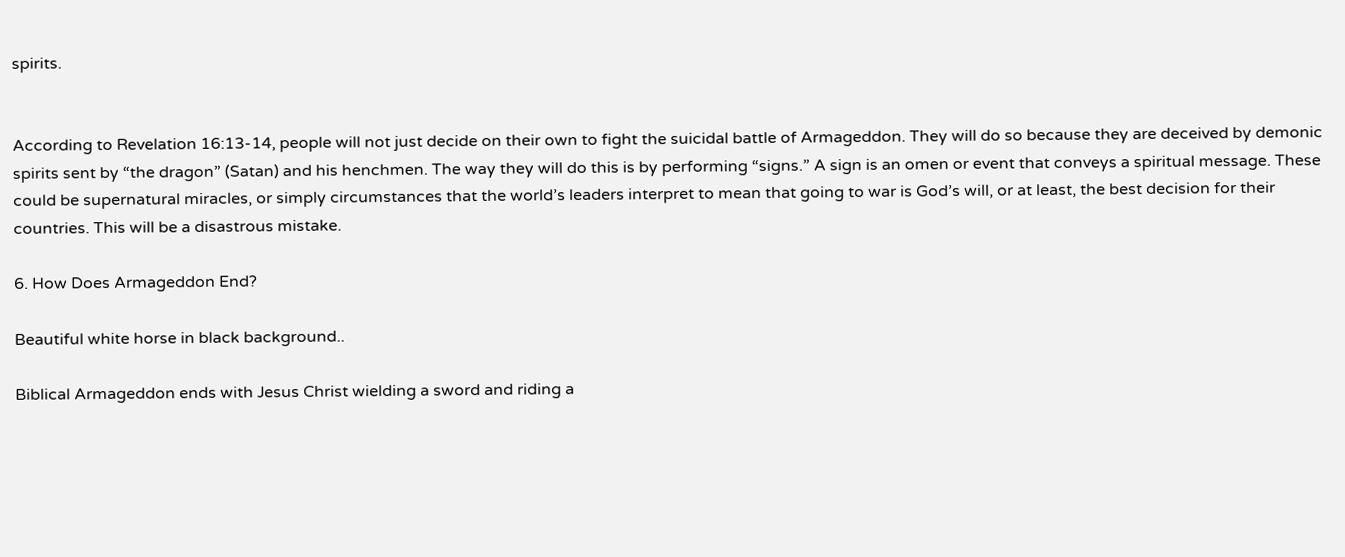spirits.


According to Revelation 16:13-14, people will not just decide on their own to fight the suicidal battle of Armageddon. They will do so because they are deceived by demonic spirits sent by “the dragon” (Satan) and his henchmen. The way they will do this is by performing “signs.” A sign is an omen or event that conveys a spiritual message. These could be supernatural miracles, or simply circumstances that the world’s leaders interpret to mean that going to war is God’s will, or at least, the best decision for their countries. This will be a disastrous mistake.

6. How Does Armageddon End?

Beautiful white horse in black background..

Biblical Armageddon ends with Jesus Christ wielding a sword and riding a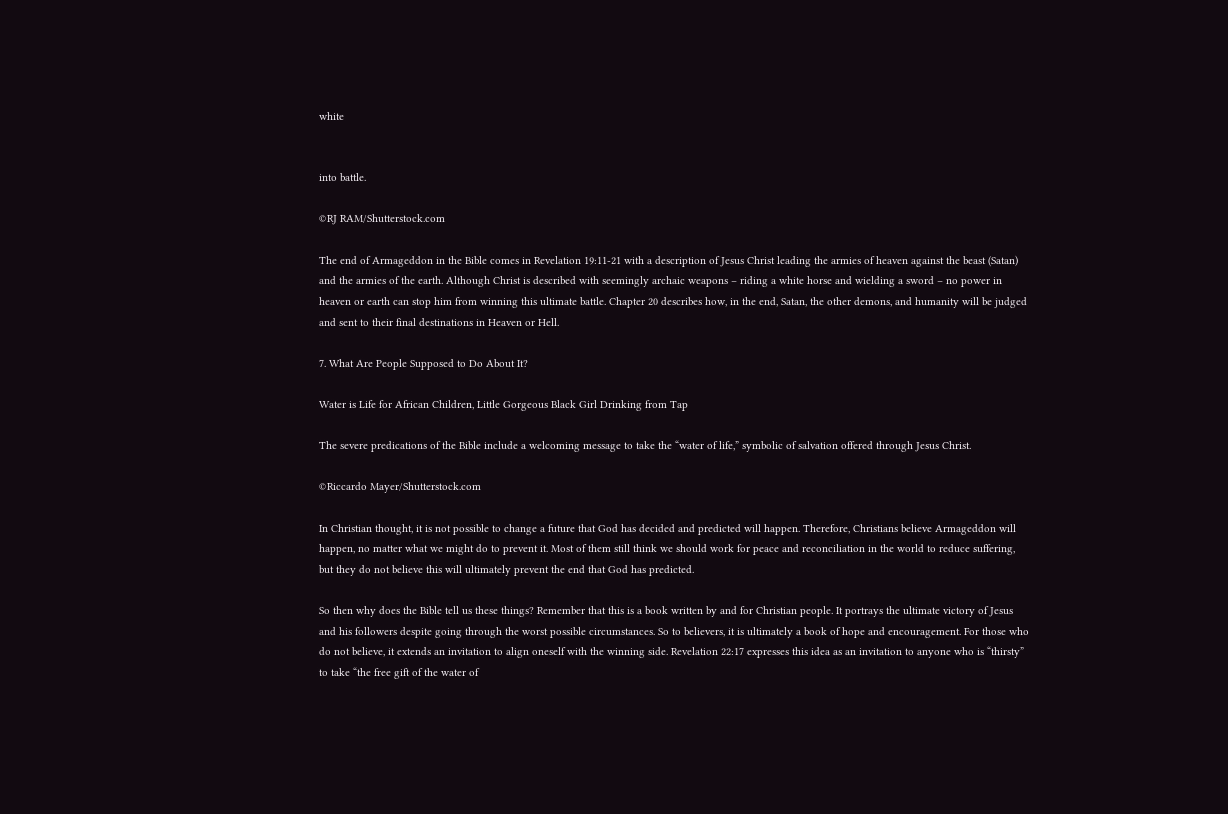white


into battle.

©RJ RAM/Shutterstock.com

The end of Armageddon in the Bible comes in Revelation 19:11-21 with a description of Jesus Christ leading the armies of heaven against the beast (Satan) and the armies of the earth. Although Christ is described with seemingly archaic weapons – riding a white horse and wielding a sword – no power in heaven or earth can stop him from winning this ultimate battle. Chapter 20 describes how, in the end, Satan, the other demons, and humanity will be judged and sent to their final destinations in Heaven or Hell.

7. What Are People Supposed to Do About It?

Water is Life for African Children, Little Gorgeous Black Girl Drinking from Tap

The severe predications of the Bible include a welcoming message to take the “water of life,” symbolic of salvation offered through Jesus Christ.

©Riccardo Mayer/Shutterstock.com

In Christian thought, it is not possible to change a future that God has decided and predicted will happen. Therefore, Christians believe Armageddon will happen, no matter what we might do to prevent it. Most of them still think we should work for peace and reconciliation in the world to reduce suffering, but they do not believe this will ultimately prevent the end that God has predicted.

So then why does the Bible tell us these things? Remember that this is a book written by and for Christian people. It portrays the ultimate victory of Jesus and his followers despite going through the worst possible circumstances. So to believers, it is ultimately a book of hope and encouragement. For those who do not believe, it extends an invitation to align oneself with the winning side. Revelation 22:17 expresses this idea as an invitation to anyone who is “thirsty” to take “the free gift of the water of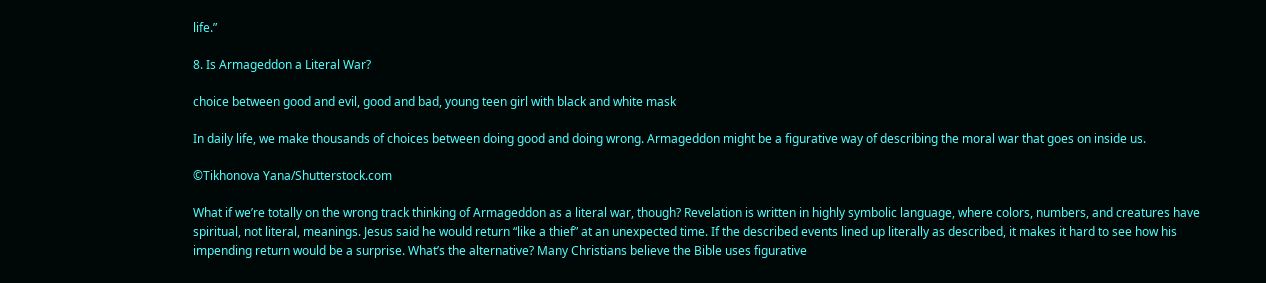life.”

8. Is Armageddon a Literal War?

choice between good and evil, good and bad, young teen girl with black and white mask

In daily life, we make thousands of choices between doing good and doing wrong. Armageddon might be a figurative way of describing the moral war that goes on inside us.

©Tikhonova Yana/Shutterstock.com

What if we’re totally on the wrong track thinking of Armageddon as a literal war, though? Revelation is written in highly symbolic language, where colors, numbers, and creatures have spiritual, not literal, meanings. Jesus said he would return “like a thief” at an unexpected time. If the described events lined up literally as described, it makes it hard to see how his impending return would be a surprise. What’s the alternative? Many Christians believe the Bible uses figurative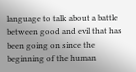language to talk about a battle between good and evil that has been going on since the beginning of the human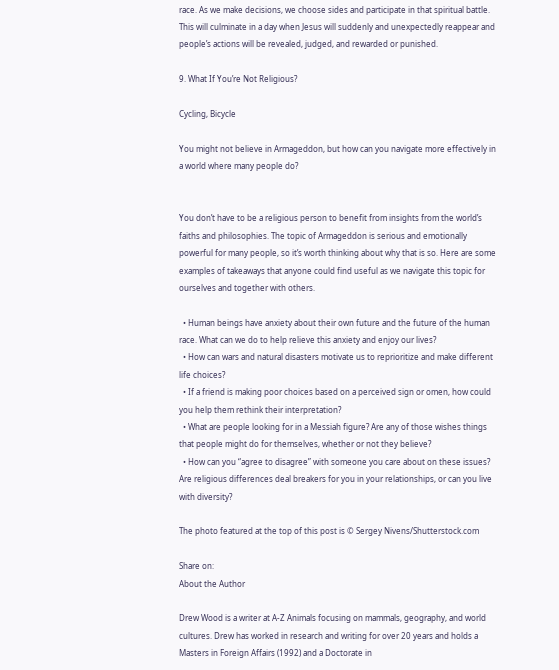race. As we make decisions, we choose sides and participate in that spiritual battle. This will culminate in a day when Jesus will suddenly and unexpectedly reappear and people’s actions will be revealed, judged, and rewarded or punished.

9. What If You’re Not Religious?

Cycling, Bicycle

You might not believe in Armageddon, but how can you navigate more effectively in a world where many people do?


You don’t have to be a religious person to benefit from insights from the world’s faiths and philosophies. The topic of Armageddon is serious and emotionally powerful for many people, so it’s worth thinking about why that is so. Here are some examples of takeaways that anyone could find useful as we navigate this topic for ourselves and together with others.

  • Human beings have anxiety about their own future and the future of the human race. What can we do to help relieve this anxiety and enjoy our lives?
  • How can wars and natural disasters motivate us to reprioritize and make different life choices?
  • If a friend is making poor choices based on a perceived sign or omen, how could you help them rethink their interpretation?
  • What are people looking for in a Messiah figure? Are any of those wishes things that people might do for themselves, whether or not they believe?
  • How can you “agree to disagree” with someone you care about on these issues? Are religious differences deal breakers for you in your relationships, or can you live with diversity?

The photo featured at the top of this post is © Sergey Nivens/Shutterstock.com

Share on:
About the Author

Drew Wood is a writer at A-Z Animals focusing on mammals, geography, and world cultures. Drew has worked in research and writing for over 20 years and holds a Masters in Foreign Affairs (1992) and a Doctorate in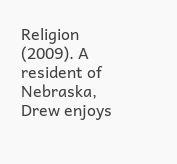Religion (2009). A resident of Nebraska, Drew enjoys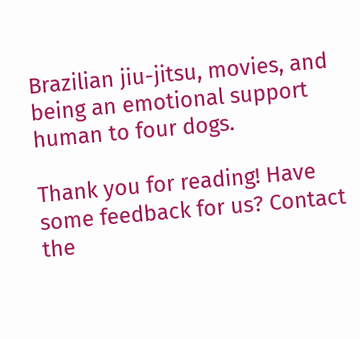Brazilian jiu-jitsu, movies, and being an emotional support human to four dogs.

Thank you for reading! Have some feedback for us? Contact the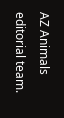AZ Animals editorial team.